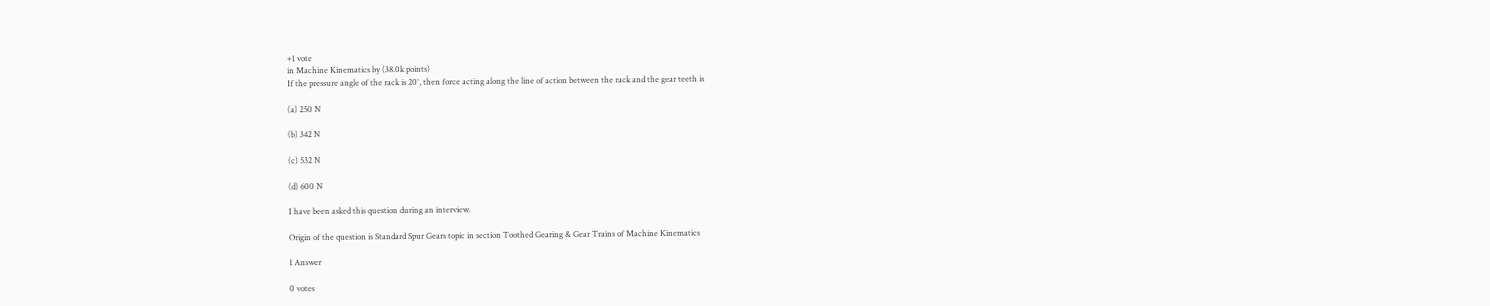+1 vote
in Machine Kinematics by (38.0k points)
If the pressure angle of the rack is 20°, then force acting along the line of action between the rack and the gear teeth is

(a) 250 N

(b) 342 N

(c) 532 N

(d) 600 N

I have been asked this question during an interview.

Origin of the question is Standard Spur Gears topic in section Toothed Gearing & Gear Trains of Machine Kinematics

1 Answer

0 votes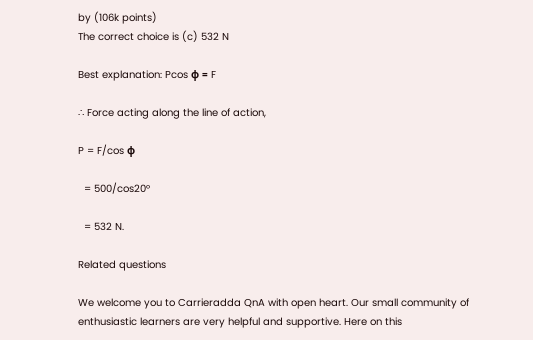by (106k points)
The correct choice is (c) 532 N

Best explanation: Pcos φ = F

∴ Force acting along the line of action,

P = F/cos φ

  = 500/cos20°

  = 532 N.

Related questions

We welcome you to Carrieradda QnA with open heart. Our small community of enthusiastic learners are very helpful and supportive. Here on this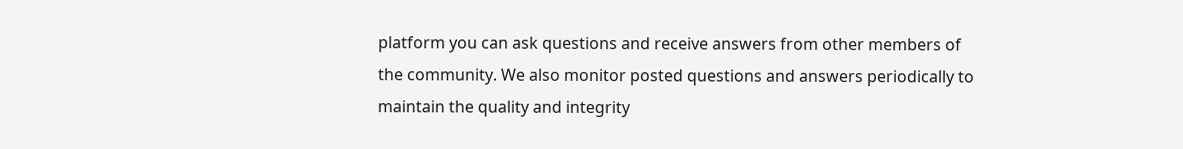platform you can ask questions and receive answers from other members of the community. We also monitor posted questions and answers periodically to maintain the quality and integrity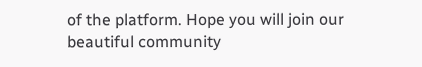of the platform. Hope you will join our beautiful community